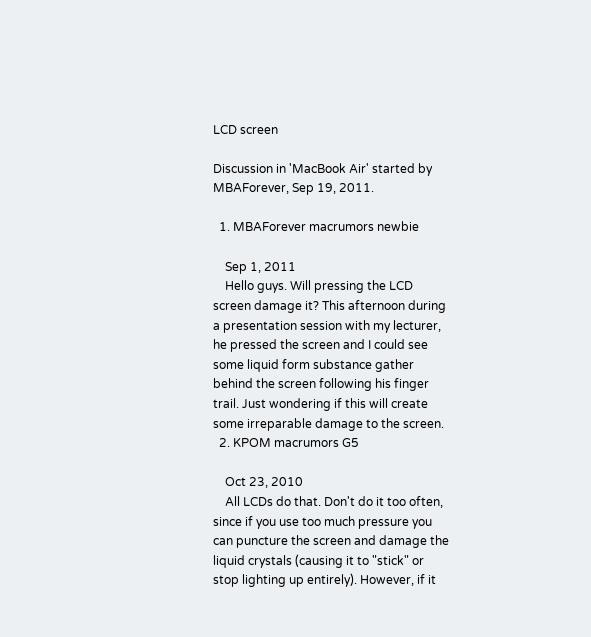LCD screen

Discussion in 'MacBook Air' started by MBAForever, Sep 19, 2011.

  1. MBAForever macrumors newbie

    Sep 1, 2011
    Hello guys. Will pressing the LCD screen damage it? This afternoon during a presentation session with my lecturer, he pressed the screen and I could see some liquid form substance gather behind the screen following his finger trail. Just wondering if this will create some irreparable damage to the screen.
  2. KPOM macrumors G5

    Oct 23, 2010
    All LCDs do that. Don't do it too often, since if you use too much pressure you can puncture the screen and damage the liquid crystals (causing it to "stick" or stop lighting up entirely). However, if it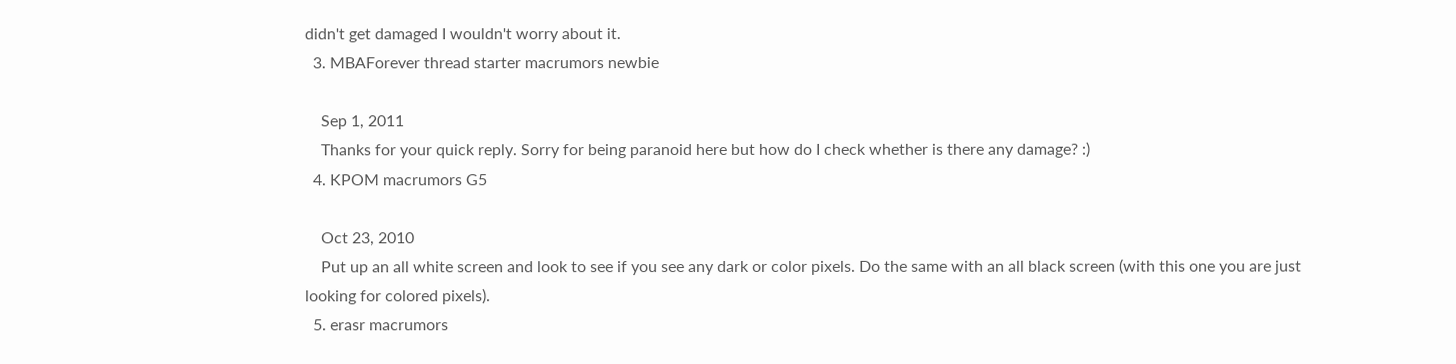didn't get damaged I wouldn't worry about it.
  3. MBAForever thread starter macrumors newbie

    Sep 1, 2011
    Thanks for your quick reply. Sorry for being paranoid here but how do I check whether is there any damage? :)
  4. KPOM macrumors G5

    Oct 23, 2010
    Put up an all white screen and look to see if you see any dark or color pixels. Do the same with an all black screen (with this one you are just looking for colored pixels).
  5. erasr macrumors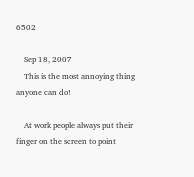6502

    Sep 18, 2007
    This is the most annoying thing anyone can do!

    At work people always put their finger on the screen to point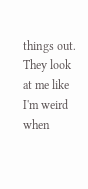things out. They look at me like I'm weird when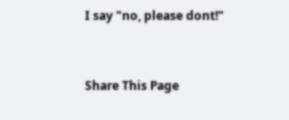I say "no, please dont!"


Share This Page